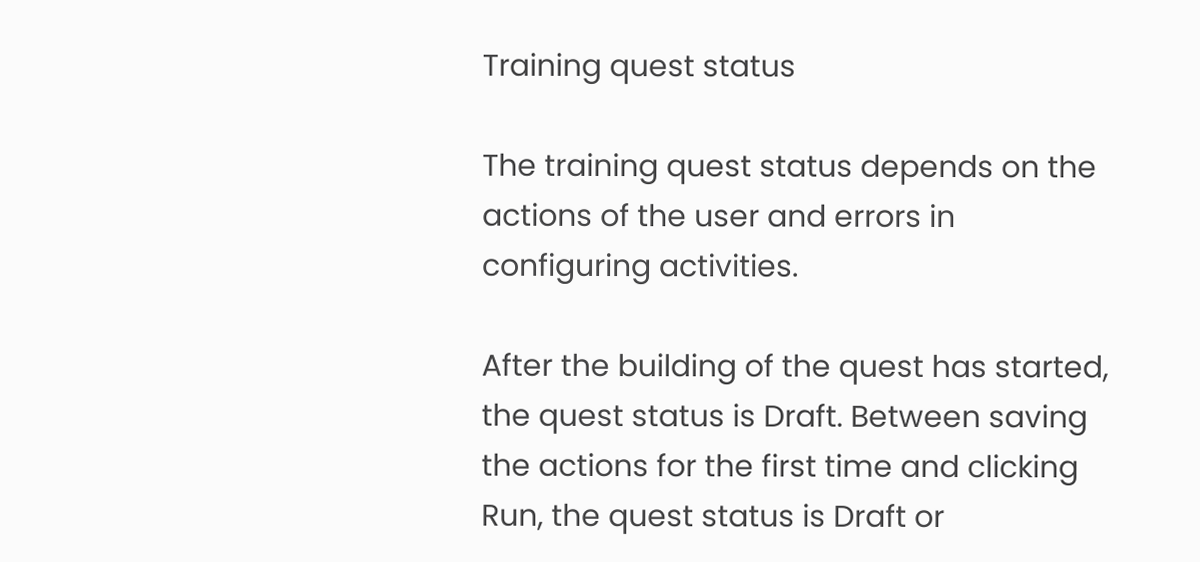Training quest status

The training quest status depends on the actions of the user and errors in configuring activities.

After the building of the quest has started, the quest status is Draft. Between saving the actions for the first time and clicking Run, the quest status is Draft or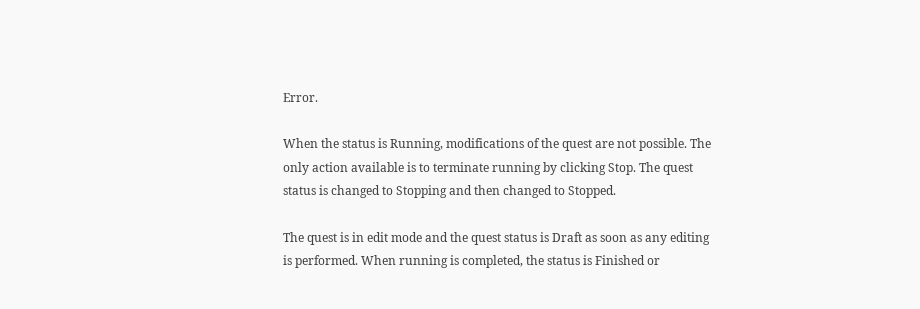Error.

When the status is Running, modifications of the quest are not possible. The only action available is to terminate running by clicking Stop. The quest status is changed to Stopping and then changed to Stopped.

The quest is in edit mode and the quest status is Draft as soon as any editing is performed. When running is completed, the status is Finished or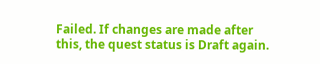Failed. If changes are made after this, the quest status is Draft again.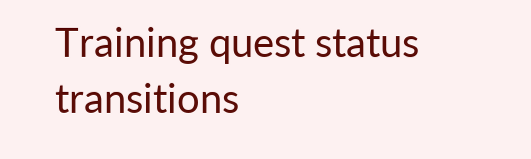Training quest status transitions